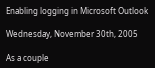Enabling logging in Microsoft Outlook

Wednesday, November 30th, 2005

As a couple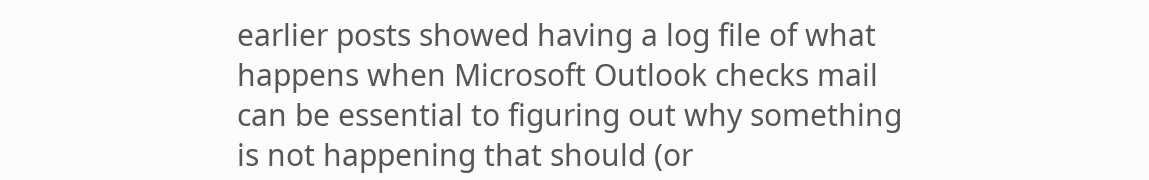earlier posts showed having a log file of what happens when Microsoft Outlook checks mail can be essential to figuring out why something is not happening that should (or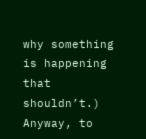why something is happening that shouldn’t.) Anyway, to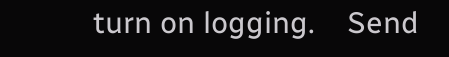turn on logging.    Send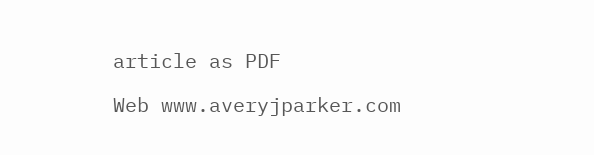article as PDF

Web www.averyjparker.com